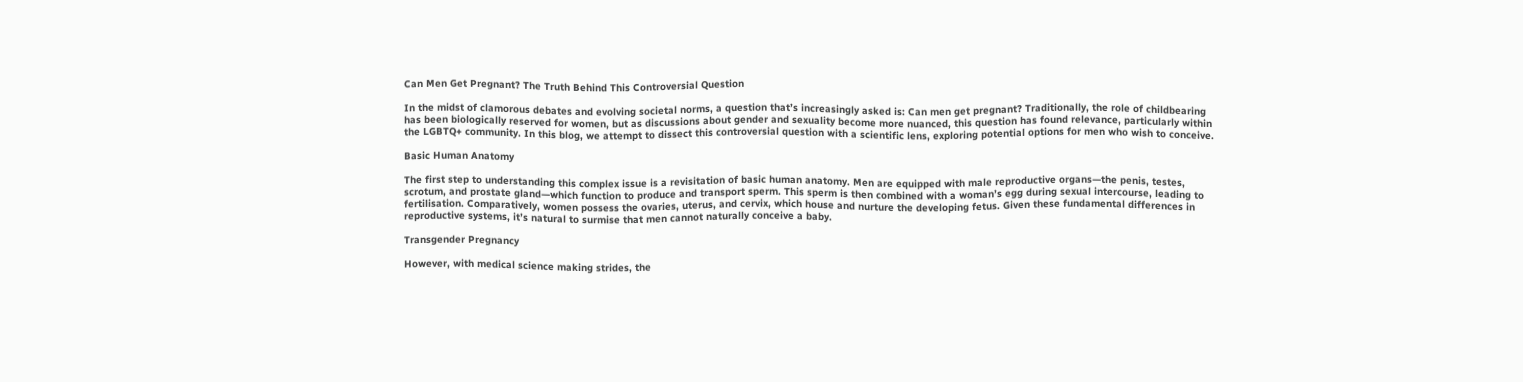Can Men Get Pregnant? The Truth Behind This Controversial Question

In the midst of clamorous debates and evolving societal norms, a question that’s increasingly asked is: Can men get pregnant? Traditionally, the role of childbearing has been biologically reserved for women, but as discussions about gender and sexuality become more nuanced, this question has found relevance, particularly within the LGBTQ+ community. In this blog, we attempt to dissect this controversial question with a scientific lens, exploring potential options for men who wish to conceive.

Basic Human Anatomy

The first step to understanding this complex issue is a revisitation of basic human anatomy. Men are equipped with male reproductive organs—the penis, testes, scrotum, and prostate gland—which function to produce and transport sperm. This sperm is then combined with a woman’s egg during sexual intercourse, leading to fertilisation. Comparatively, women possess the ovaries, uterus, and cervix, which house and nurture the developing fetus. Given these fundamental differences in reproductive systems, it’s natural to surmise that men cannot naturally conceive a baby.

Transgender Pregnancy

However, with medical science making strides, the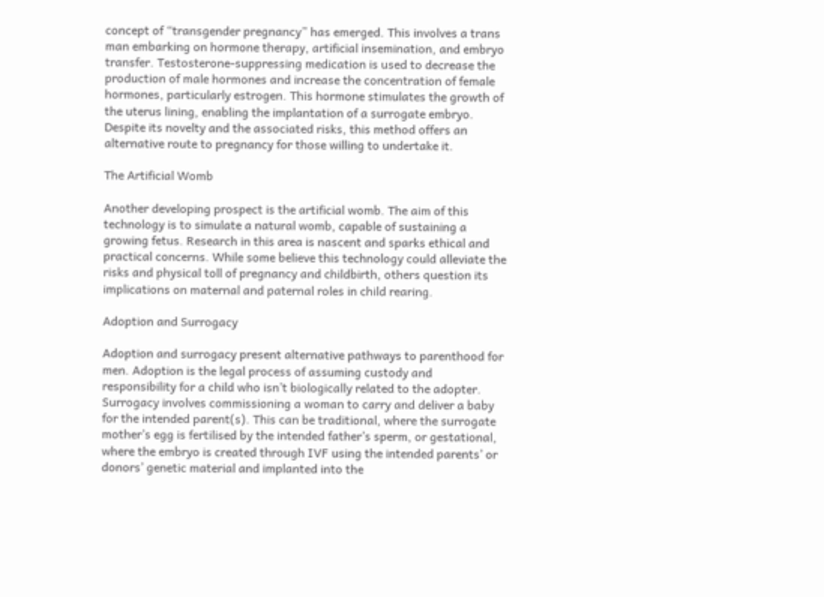concept of “transgender pregnancy” has emerged. This involves a trans man embarking on hormone therapy, artificial insemination, and embryo transfer. Testosterone-suppressing medication is used to decrease the production of male hormones and increase the concentration of female hormones, particularly estrogen. This hormone stimulates the growth of the uterus lining, enabling the implantation of a surrogate embryo. Despite its novelty and the associated risks, this method offers an alternative route to pregnancy for those willing to undertake it.

The Artificial Womb

Another developing prospect is the artificial womb. The aim of this technology is to simulate a natural womb, capable of sustaining a growing fetus. Research in this area is nascent and sparks ethical and practical concerns. While some believe this technology could alleviate the risks and physical toll of pregnancy and childbirth, others question its implications on maternal and paternal roles in child rearing.

Adoption and Surrogacy

Adoption and surrogacy present alternative pathways to parenthood for men. Adoption is the legal process of assuming custody and responsibility for a child who isn’t biologically related to the adopter. Surrogacy involves commissioning a woman to carry and deliver a baby for the intended parent(s). This can be traditional, where the surrogate mother’s egg is fertilised by the intended father’s sperm, or gestational, where the embryo is created through IVF using the intended parents’ or donors’ genetic material and implanted into the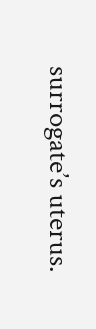surrogate’s uterus.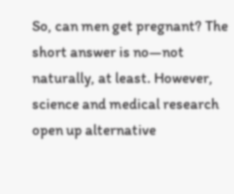So, can men get pregnant? The short answer is no—not naturally, at least. However, science and medical research open up alternative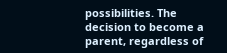possibilities. The decision to become a parent, regardless of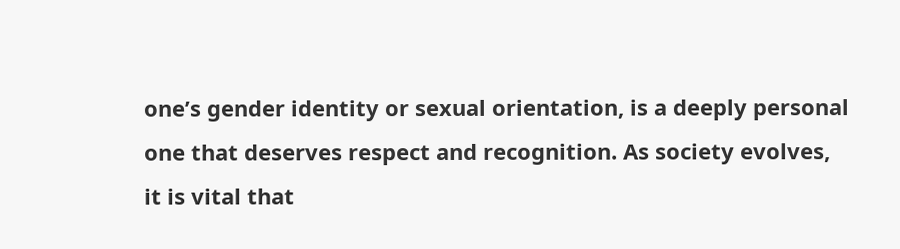one’s gender identity or sexual orientation, is a deeply personal one that deserves respect and recognition. As society evolves, it is vital that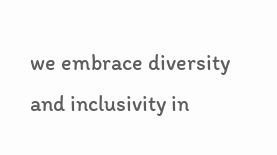we embrace diversity and inclusivity in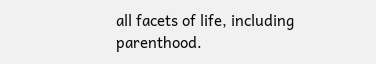all facets of life, including parenthood.